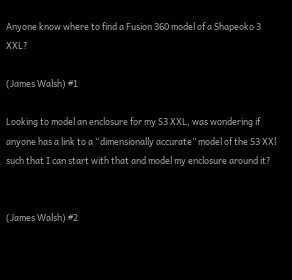Anyone know where to find a Fusion 360 model of a Shapeoko 3 XXL?

(James Walsh) #1

Looking to model an enclosure for my S3 XXL, was wondering if anyone has a link to a “dimensionally accurate” model of the S3 XXl such that I can start with that and model my enclosure around it?


(James Walsh) #2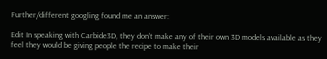Further/different googling found me an answer:

Edit In speaking with Carbide3D, they don’t make any of their own 3D models available as they feel they would be giving people the recipe to make their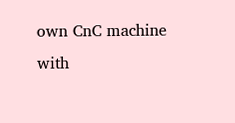own CnC machine with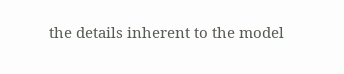the details inherent to the model